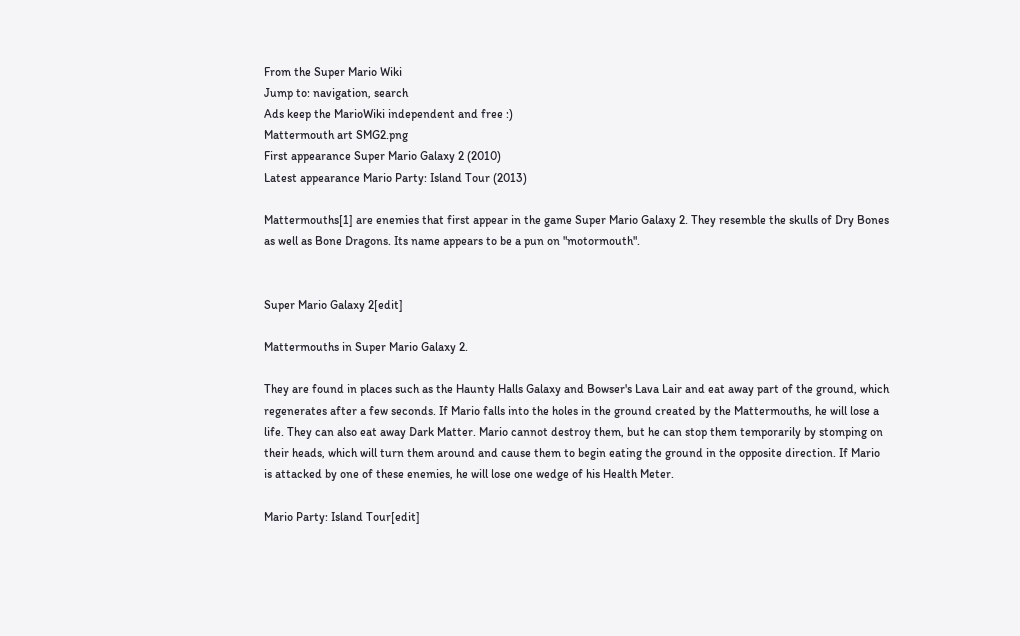From the Super Mario Wiki
Jump to: navigation, search
Ads keep the MarioWiki independent and free :)
Mattermouth art SMG2.png
First appearance Super Mario Galaxy 2 (2010)
Latest appearance Mario Party: Island Tour (2013)

Mattermouths[1] are enemies that first appear in the game Super Mario Galaxy 2. They resemble the skulls of Dry Bones as well as Bone Dragons. Its name appears to be a pun on "motormouth".


Super Mario Galaxy 2[edit]

Mattermouths in Super Mario Galaxy 2.

They are found in places such as the Haunty Halls Galaxy and Bowser's Lava Lair and eat away part of the ground, which regenerates after a few seconds. If Mario falls into the holes in the ground created by the Mattermouths, he will lose a life. They can also eat away Dark Matter. Mario cannot destroy them, but he can stop them temporarily by stomping on their heads, which will turn them around and cause them to begin eating the ground in the opposite direction. If Mario is attacked by one of these enemies, he will lose one wedge of his Health Meter.

Mario Party: Island Tour[edit]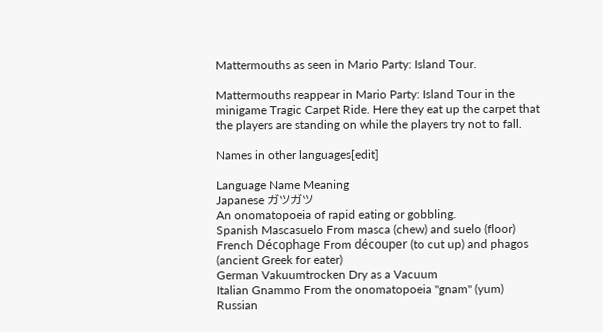Mattermouths as seen in Mario Party: Island Tour.

Mattermouths reappear in Mario Party: Island Tour in the minigame Tragic Carpet Ride. Here they eat up the carpet that the players are standing on while the players try not to fall.

Names in other languages[edit]

Language Name Meaning
Japanese ガツガツ
An onomatopoeia of rapid eating or gobbling.
Spanish Mascasuelo From masca (chew) and suelo (floor)
French Décophage From découper (to cut up) and phagos (ancient Greek for eater)
German Vakuumtrocken Dry as a Vacuum
Italian Gnammo From the onomatopoeia "gnam" (yum)
Russian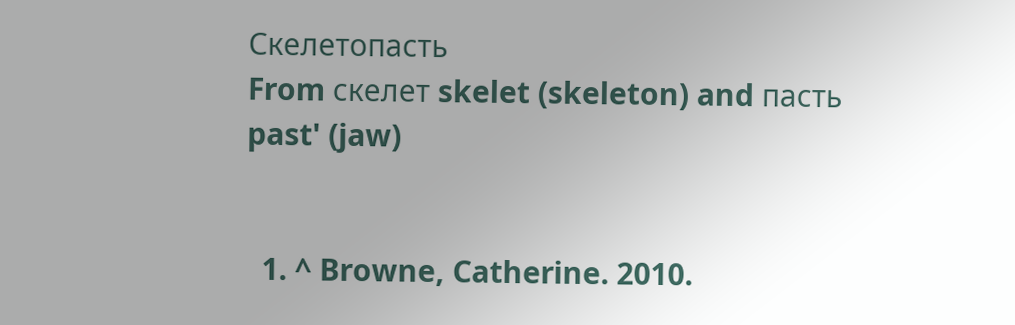Скелетопасть
From скелет skelet (skeleton) and пасть past' (jaw)


  1. ^ Browne, Catherine. 2010.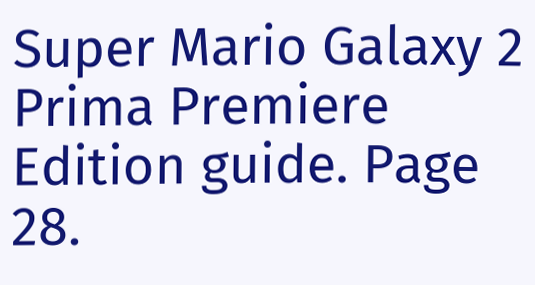Super Mario Galaxy 2 Prima Premiere Edition guide. Page 28.